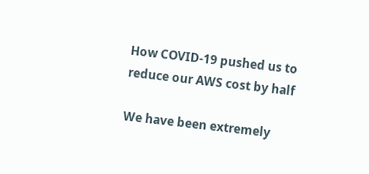How COVID-19 pushed us to reduce our AWS cost by half

We have been extremely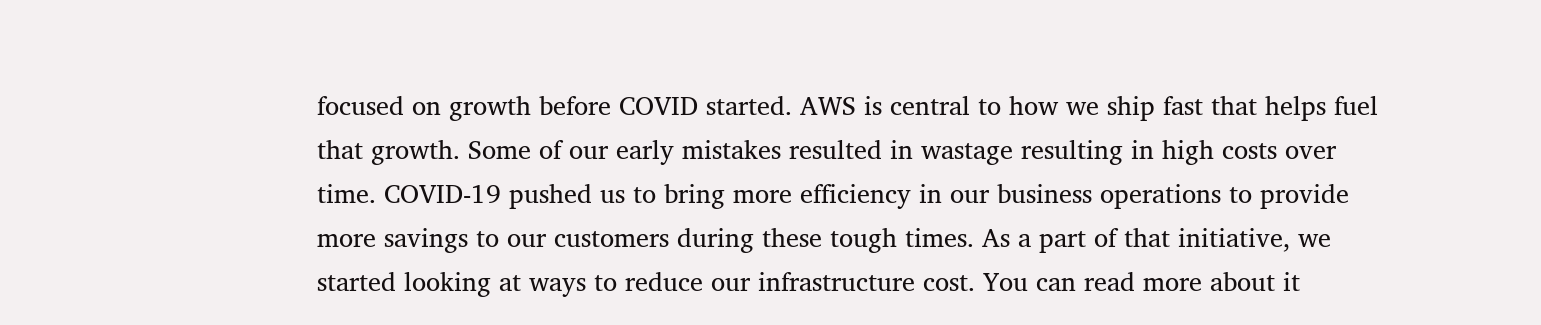focused on growth before COVID started. AWS is central to how we ship fast that helps fuel that growth. Some of our early mistakes resulted in wastage resulting in high costs over time. COVID-19 pushed us to bring more efficiency in our business operations to provide more savings to our customers during these tough times. As a part of that initiative, we started looking at ways to reduce our infrastructure cost. You can read more about it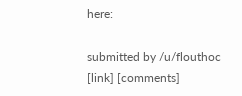here:

submitted by /u/flouthoc
[link] [comments]